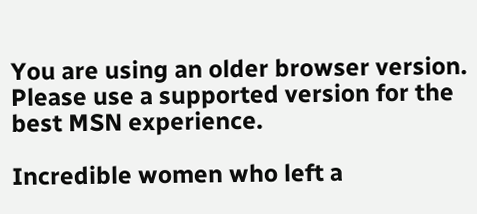You are using an older browser version. Please use a supported version for the best MSN experience.

Incredible women who left a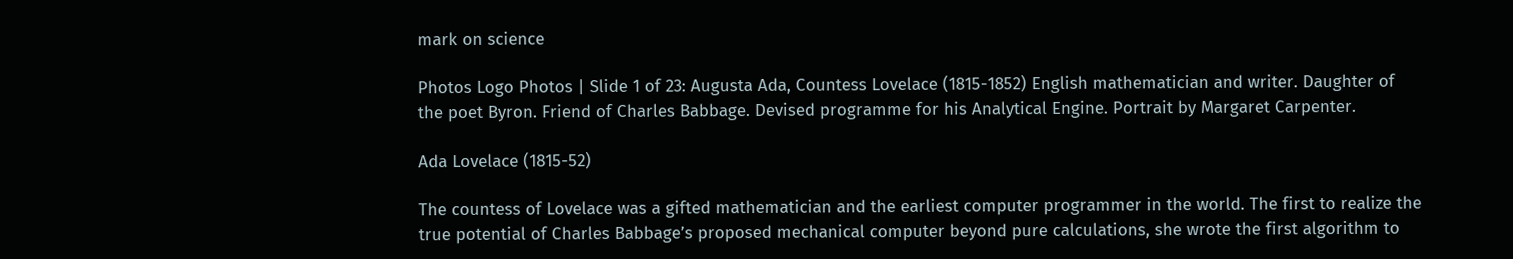mark on science

Photos Logo Photos | Slide 1 of 23: Augusta Ada, Countess Lovelace (1815-1852) English mathematician and writer. Daughter of the poet Byron. Friend of Charles Babbage. Devised programme for his Analytical Engine. Portrait by Margaret Carpenter.

Ada Lovelace (1815-52)

The countess of Lovelace was a gifted mathematician and the earliest computer programmer in the world. The first to realize the true potential of Charles Babbage’s proposed mechanical computer beyond pure calculations, she wrote the first algorithm to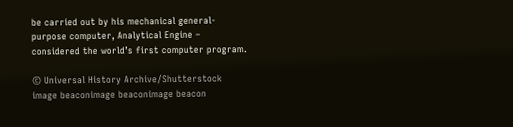be carried out by his mechanical general-purpose computer, Analytical Engine – considered the world’s first computer program.

© Universal History Archive/Shutterstock
image beaconimage beaconimage beacon